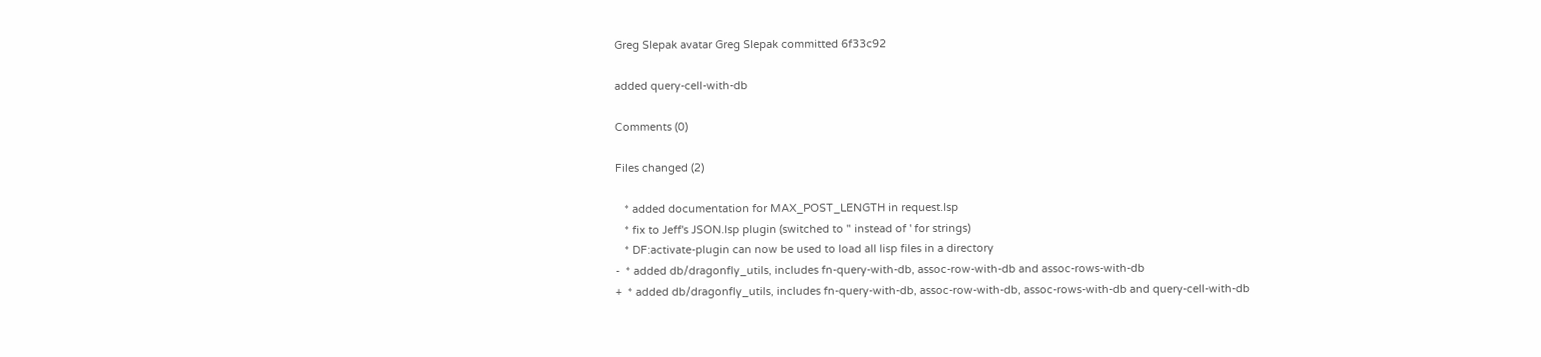Greg Slepak avatar Greg Slepak committed 6f33c92

added query-cell-with-db

Comments (0)

Files changed (2)

   * added documentation for MAX_POST_LENGTH in request.lsp
   * fix to Jeff's JSON.lsp plugin (switched to " instead of ' for strings)
   * DF:activate-plugin can now be used to load all lisp files in a directory
-  * added db/dragonfly_utils, includes fn-query-with-db, assoc-row-with-db and assoc-rows-with-db
+  * added db/dragonfly_utils, includes fn-query-with-db, assoc-row-with-db, assoc-rows-with-db and query-cell-with-db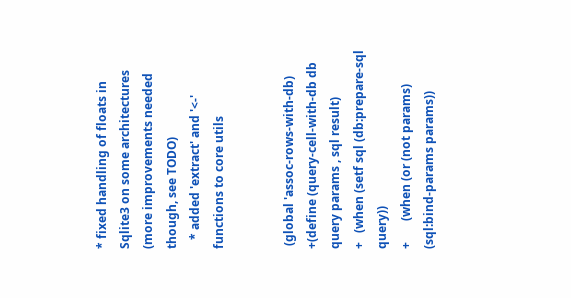* fixed handling of floats in Sqlite3 on some architectures (more improvements needed though, see TODO)
   * added 'extract' and '<-' functions to core utils


 (global 'assoc-rows-with-db)
+(define (query-cell-with-db db query params , sql result)
+   (when (setf sql (db:prepare-sql query))
+       (when (or (not params) (sql:bind-params params))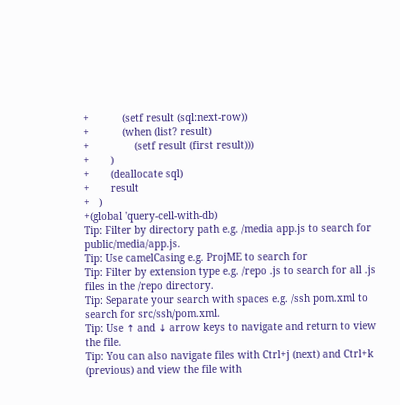+           (setf result (sql:next-row))
+           (when (list? result)
+               (setf result (first result)))
+       )
+       (deallocate sql)
+       result
+   )
+(global 'query-cell-with-db)
Tip: Filter by directory path e.g. /media app.js to search for public/media/app.js.
Tip: Use camelCasing e.g. ProjME to search for
Tip: Filter by extension type e.g. /repo .js to search for all .js files in the /repo directory.
Tip: Separate your search with spaces e.g. /ssh pom.xml to search for src/ssh/pom.xml.
Tip: Use ↑ and ↓ arrow keys to navigate and return to view the file.
Tip: You can also navigate files with Ctrl+j (next) and Ctrl+k (previous) and view the file with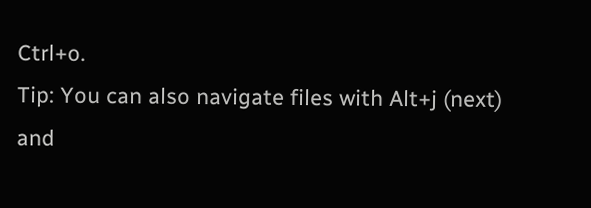Ctrl+o.
Tip: You can also navigate files with Alt+j (next) and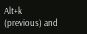Alt+k (previous) and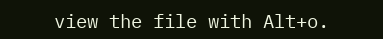view the file with Alt+o.